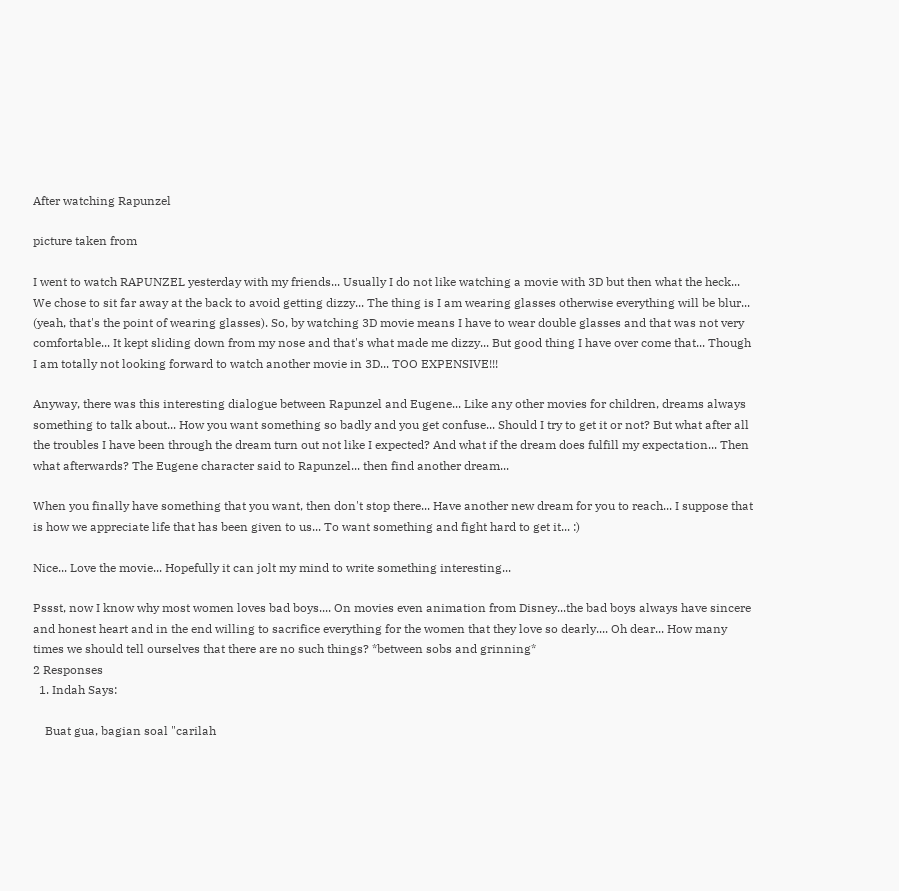After watching Rapunzel

picture taken from

I went to watch RAPUNZEL yesterday with my friends... Usually I do not like watching a movie with 3D but then what the heck... We chose to sit far away at the back to avoid getting dizzy... The thing is I am wearing glasses otherwise everything will be blur... (yeah, that's the point of wearing glasses). So, by watching 3D movie means I have to wear double glasses and that was not very comfortable... It kept sliding down from my nose and that's what made me dizzy... But good thing I have over come that... Though I am totally not looking forward to watch another movie in 3D... TOO EXPENSIVE!!!

Anyway, there was this interesting dialogue between Rapunzel and Eugene... Like any other movies for children, dreams always something to talk about... How you want something so badly and you get confuse... Should I try to get it or not? But what after all the troubles I have been through the dream turn out not like I expected? And what if the dream does fulfill my expectation... Then what afterwards? The Eugene character said to Rapunzel... then find another dream...

When you finally have something that you want, then don't stop there... Have another new dream for you to reach... I suppose that is how we appreciate life that has been given to us... To want something and fight hard to get it... :)

Nice... Love the movie... Hopefully it can jolt my mind to write something interesting...

Pssst, now I know why most women loves bad boys.... On movies even animation from Disney...the bad boys always have sincere and honest heart and in the end willing to sacrifice everything for the women that they love so dearly.... Oh dear... How many times we should tell ourselves that there are no such things? *between sobs and grinning*
2 Responses
  1. Indah Says:

    Buat gua, bagian soal "carilah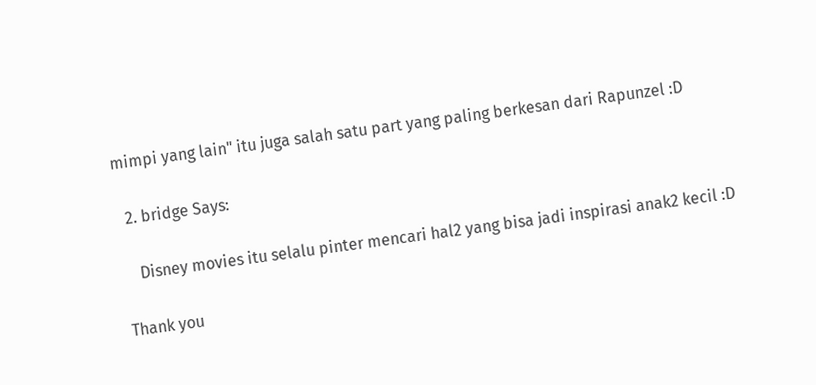mimpi yang lain" itu juga salah satu part yang paling berkesan dari Rapunzel :D

  2. bridge Says:

    Disney movies itu selalu pinter mencari hal2 yang bisa jadi inspirasi anak2 kecil :D

Thank you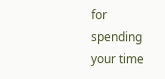for spending your time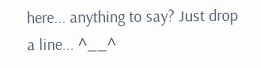here... anything to say? Just drop a line... ^__^